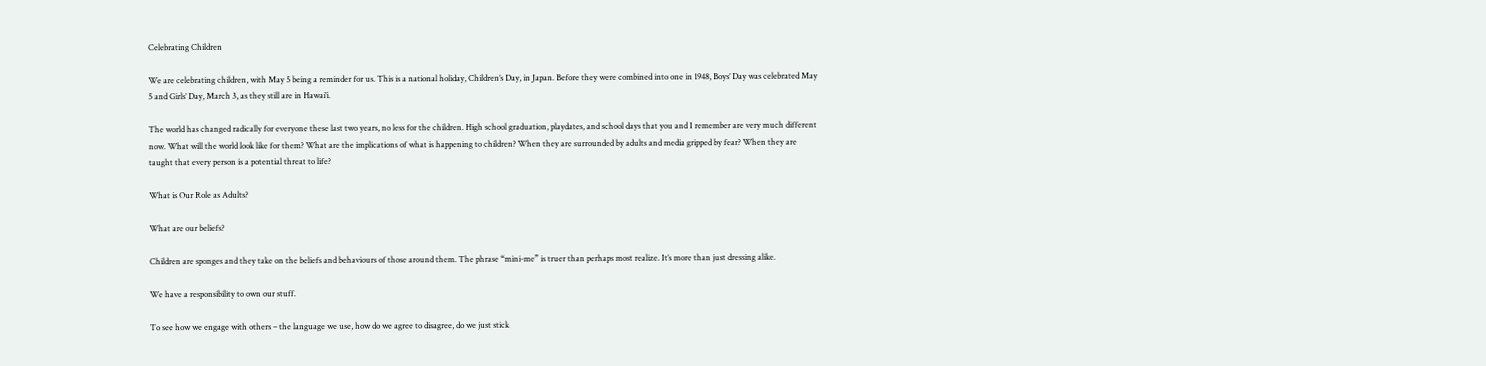Celebrating Children

We are celebrating children, with May 5 being a reminder for us. This is a national holiday, Children’s Day, in Japan. Before they were combined into one in 1948, Boys’ Day was celebrated May 5 and Girls’ Day, March 3, as they still are in Hawai’i.

The world has changed radically for everyone these last two years, no less for the children. High school graduation, playdates, and school days that you and I remember are very much different now. What will the world look like for them? What are the implications of what is happening to children? When they are surrounded by adults and media gripped by fear? When they are taught that every person is a potential threat to life?

What is Our Role as Adults?

What are our beliefs?

Children are sponges and they take on the beliefs and behaviours of those around them. The phrase “mini-me” is truer than perhaps most realize. It’s more than just dressing alike.

We have a responsibility to own our stuff.

To see how we engage with others – the language we use, how do we agree to disagree, do we just stick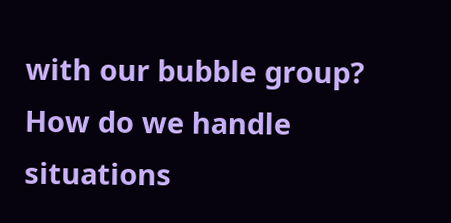with our bubble group? How do we handle situations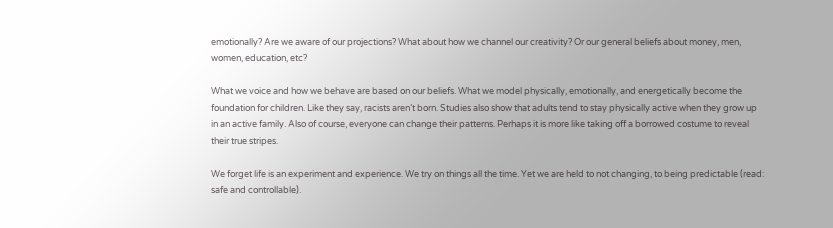emotionally? Are we aware of our projections? What about how we channel our creativity? Or our general beliefs about money, men, women, education, etc?

What we voice and how we behave are based on our beliefs. What we model physically, emotionally, and energetically become the foundation for children. Like they say, racists aren’t born. Studies also show that adults tend to stay physically active when they grow up in an active family. Also of course, everyone can change their patterns. Perhaps it is more like taking off a borrowed costume to reveal their true stripes.

We forget life is an experiment and experience. We try on things all the time. Yet we are held to not changing, to being predictable (read: safe and controllable).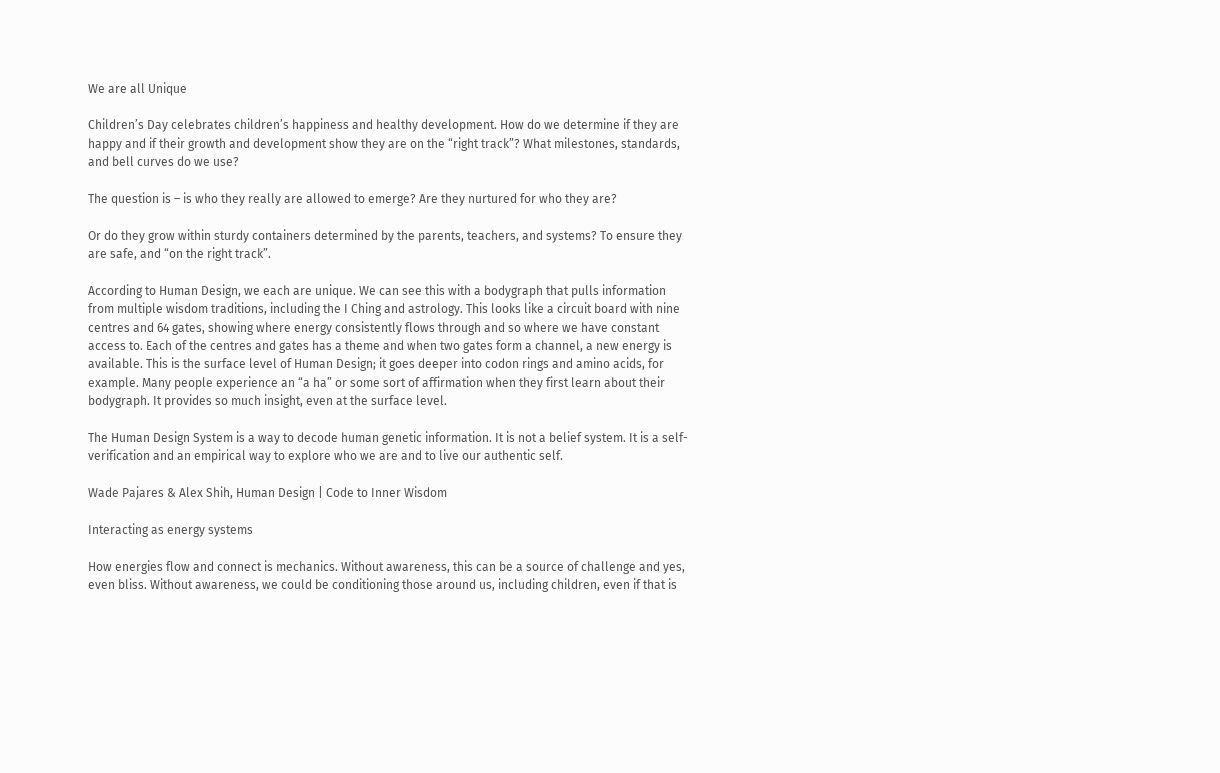We are all Unique

Children’s Day celebrates children’s happiness and healthy development. How do we determine if they are happy and if their growth and development show they are on the “right track”? What milestones, standards, and bell curves do we use?

The question is – is who they really are allowed to emerge? Are they nurtured for who they are?

Or do they grow within sturdy containers determined by the parents, teachers, and systems? To ensure they are safe, and “on the right track”.

According to Human Design, we each are unique. We can see this with a bodygraph that pulls information from multiple wisdom traditions, including the I Ching and astrology. This looks like a circuit board with nine centres and 64 gates, showing where energy consistently flows through and so where we have constant access to. Each of the centres and gates has a theme and when two gates form a channel, a new energy is available. This is the surface level of Human Design; it goes deeper into codon rings and amino acids, for example. Many people experience an “a ha” or some sort of affirmation when they first learn about their bodygraph. It provides so much insight, even at the surface level.

The Human Design System is a way to decode human genetic information. It is not a belief system. It is a self-verification and an empirical way to explore who we are and to live our authentic self.

Wade Pajares & Alex Shih, Human Design | Code to Inner Wisdom

Interacting as energy systems

How energies flow and connect is mechanics. Without awareness, this can be a source of challenge and yes, even bliss. Without awareness, we could be conditioning those around us, including children, even if that is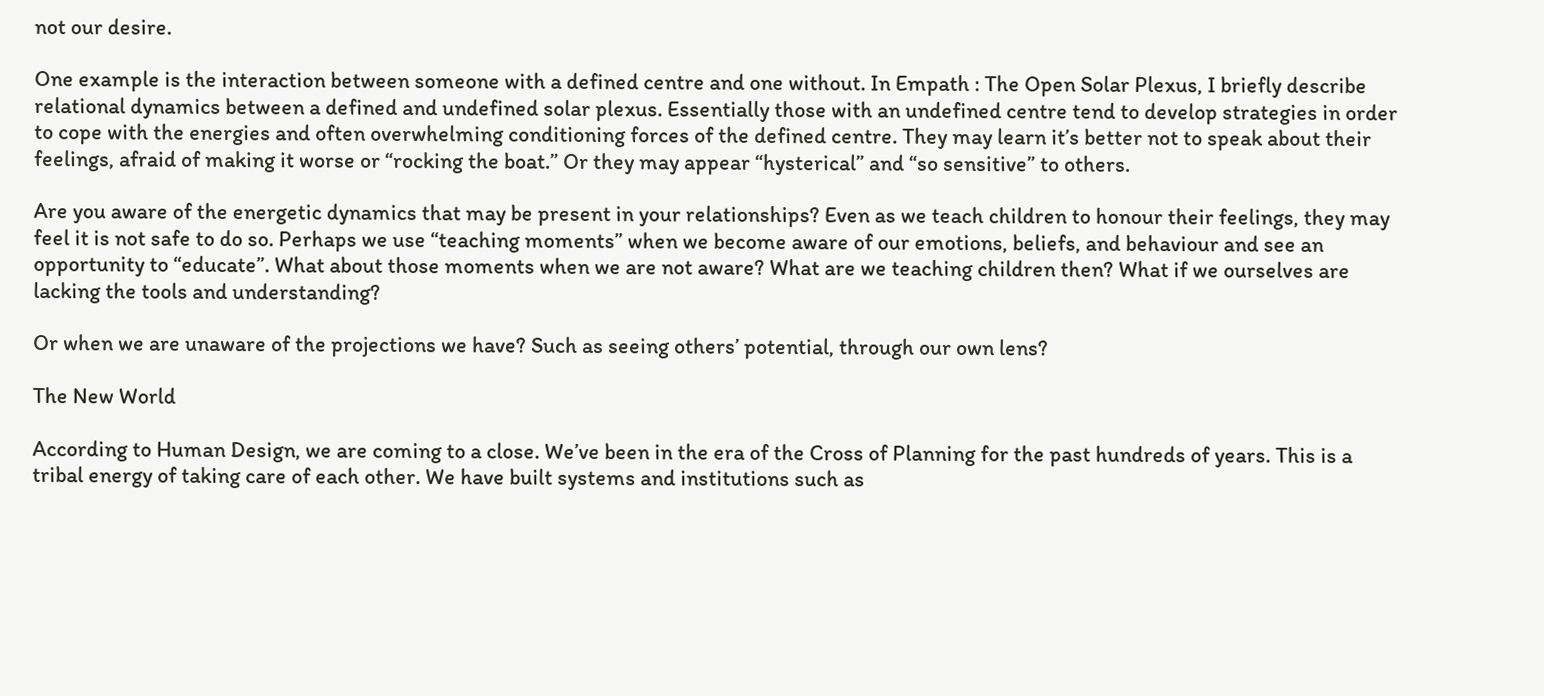not our desire.

One example is the interaction between someone with a defined centre and one without. In Empath : The Open Solar Plexus, I briefly describe relational dynamics between a defined and undefined solar plexus. Essentially those with an undefined centre tend to develop strategies in order to cope with the energies and often overwhelming conditioning forces of the defined centre. They may learn it’s better not to speak about their feelings, afraid of making it worse or “rocking the boat.” Or they may appear “hysterical” and “so sensitive” to others.

Are you aware of the energetic dynamics that may be present in your relationships? Even as we teach children to honour their feelings, they may feel it is not safe to do so. Perhaps we use “teaching moments” when we become aware of our emotions, beliefs, and behaviour and see an opportunity to “educate”. What about those moments when we are not aware? What are we teaching children then? What if we ourselves are lacking the tools and understanding?

Or when we are unaware of the projections we have? Such as seeing others’ potential, through our own lens?

The New World

According to Human Design, we are coming to a close. We’ve been in the era of the Cross of Planning for the past hundreds of years. This is a tribal energy of taking care of each other. We have built systems and institutions such as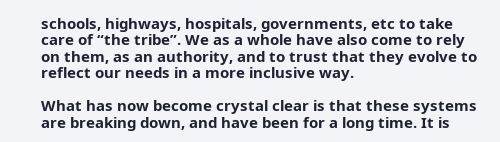schools, highways, hospitals, governments, etc to take care of “the tribe”. We as a whole have also come to rely on them, as an authority, and to trust that they evolve to reflect our needs in a more inclusive way.

What has now become crystal clear is that these systems are breaking down, and have been for a long time. It is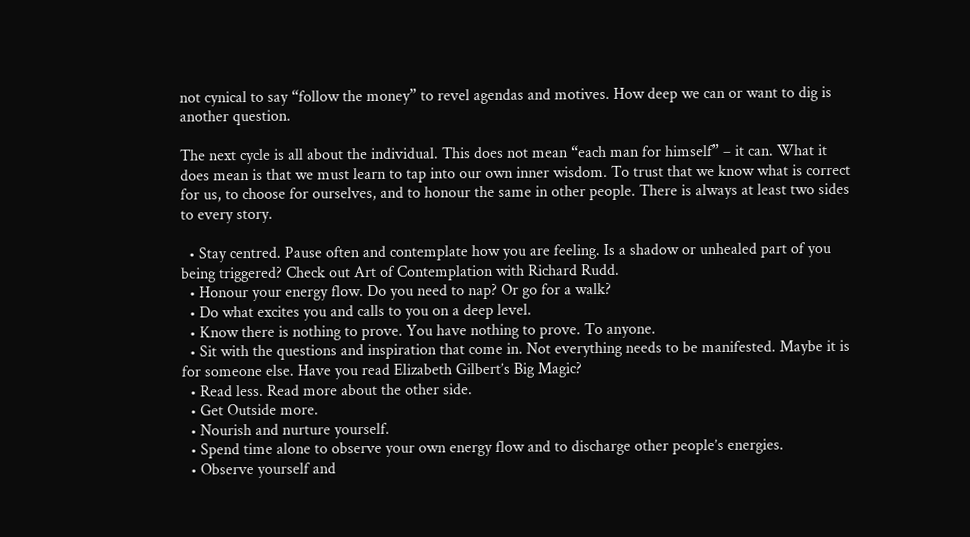not cynical to say “follow the money” to revel agendas and motives. How deep we can or want to dig is another question.

The next cycle is all about the individual. This does not mean “each man for himself” – it can. What it does mean is that we must learn to tap into our own inner wisdom. To trust that we know what is correct for us, to choose for ourselves, and to honour the same in other people. There is always at least two sides to every story.

  • Stay centred. Pause often and contemplate how you are feeling. Is a shadow or unhealed part of you being triggered? Check out Art of Contemplation with Richard Rudd.
  • Honour your energy flow. Do you need to nap? Or go for a walk?
  • Do what excites you and calls to you on a deep level.
  • Know there is nothing to prove. You have nothing to prove. To anyone.
  • Sit with the questions and inspiration that come in. Not everything needs to be manifested. Maybe it is for someone else. Have you read Elizabeth Gilbert’s Big Magic?
  • Read less. Read more about the other side.
  • Get Outside more.
  • Nourish and nurture yourself.
  • Spend time alone to observe your own energy flow and to discharge other people’s energies.
  • Observe yourself and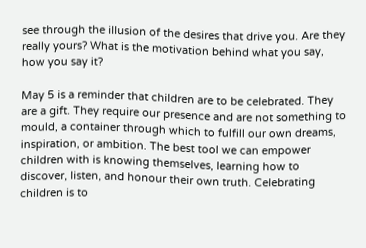see through the illusion of the desires that drive you. Are they really yours? What is the motivation behind what you say, how you say it?

May 5 is a reminder that children are to be celebrated. They are a gift. They require our presence and are not something to mould, a container through which to fulfill our own dreams, inspiration, or ambition. The best tool we can empower children with is knowing themselves, learning how to discover, listen, and honour their own truth. Celebrating children is to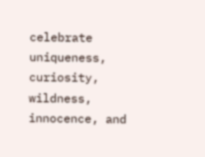celebrate uniqueness, curiosity, wildness, innocence, and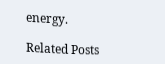energy.

Related Posts